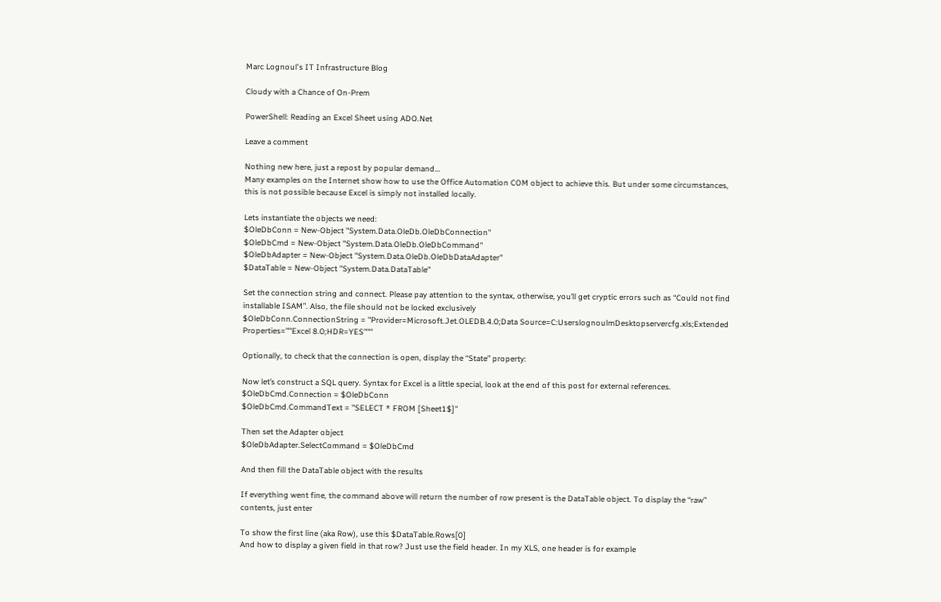Marc Lognoul's IT Infrastructure Blog

Cloudy with a Chance of On-Prem

PowerShell: Reading an Excel Sheet using ADO.Net

Leave a comment

Nothing new here, just a repost by popular demand…
Many examples on the Internet show how to use the Office Automation COM object to achieve this. But under some circumstances, this is not possible because Excel is simply not installed locally.

Lets instantiate the objects we need:
$OleDbConn = New-Object "System.Data.OleDb.OleDbConnection"
$OleDbCmd = New-Object "System.Data.OleDb.OleDbCommand"
$OleDbAdapter = New-Object "System.Data.OleDb.OleDbDataAdapter"
$DataTable = New-Object "System.Data.DataTable"

Set the connection string and connect. Please pay attention to the syntax, otherwise, you’ll get cryptic errors such as “Could not find installable ISAM”. Also, the file should not be locked exclusively
$OleDbConn.ConnectionString = "Provider=Microsoft.Jet.OLEDB.4.0;Data Source=C:UserslognoulmDesktopservercfg.xls;Extended Properties=""Excel 8.0;HDR=YES"""

Optionally, to check that the connection is open, display the “State” property:

Now let’s construct a SQL query. Syntax for Excel is a little special, look at the end of this post for external references.
$OleDbCmd.Connection = $OleDbConn
$OleDbCmd.CommandText = "SELECT * FROM [Sheet1$]"

Then set the Adapter object
$OleDbAdapter.SelectCommand = $OleDbCmd

And then fill the DataTable object with the results

If everything went fine, the command above will return the number of row present is the DataTable object. To display the “raw” contents, just enter

To show the first line (aka Row), use this $DataTable.Rows[0]
And how to display a given field in that row? Just use the field header. In my XLS, one header is for example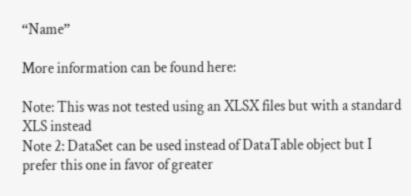“Name”

More information can be found here:

Note: This was not tested using an XLSX files but with a standard XLS instead
Note 2: DataSet can be used instead of DataTable object but I prefer this one in favor of greater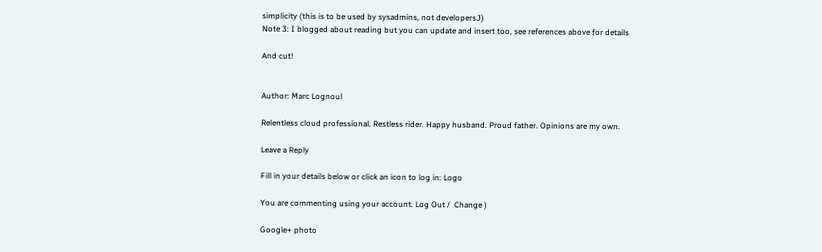simplicity (this is to be used by sysadmins, not developersJ)
Note 3: I blogged about reading but you can update and insert too, see references above for details

And cut!


Author: Marc Lognoul

Relentless cloud professional. Restless rider. Happy husband. Proud father. Opinions are my own.

Leave a Reply

Fill in your details below or click an icon to log in: Logo

You are commenting using your account. Log Out /  Change )

Google+ photo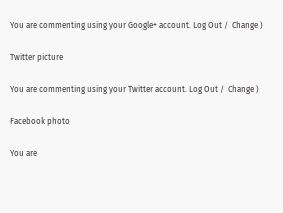You are commenting using your Google+ account. Log Out /  Change )

Twitter picture

You are commenting using your Twitter account. Log Out /  Change )

Facebook photo

You are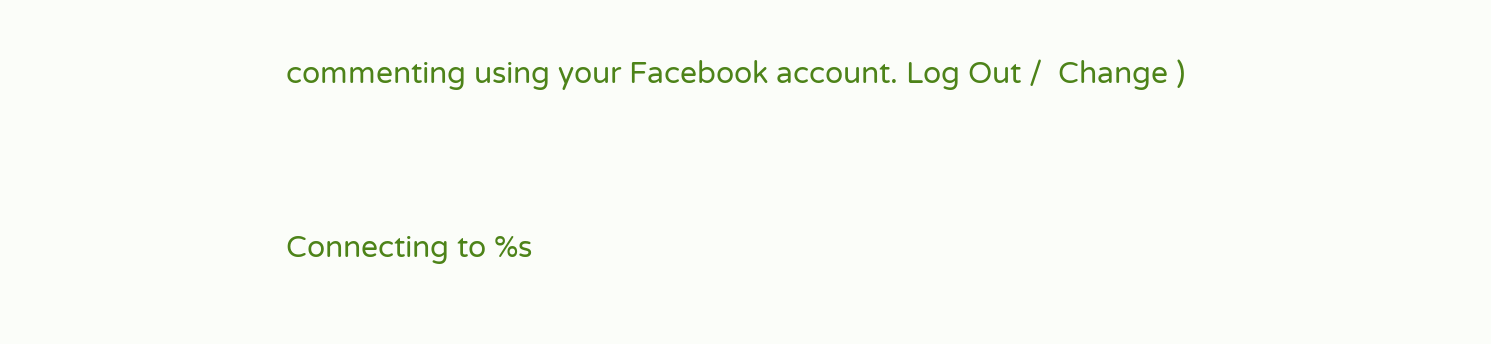commenting using your Facebook account. Log Out /  Change )


Connecting to %s